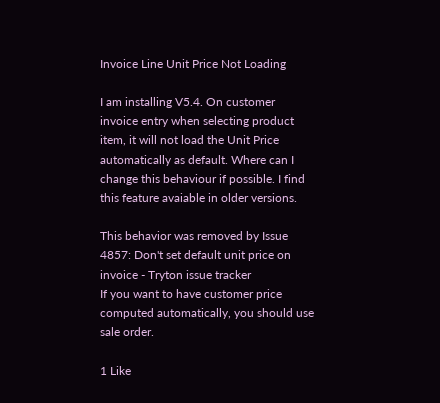Invoice Line Unit Price Not Loading

I am installing V5.4. On customer invoice entry when selecting product item, it will not load the Unit Price automatically as default. Where can I change this behaviour if possible. I find this feature avaiable in older versions.

This behavior was removed by Issue 4857: Don't set default unit price on invoice - Tryton issue tracker
If you want to have customer price computed automatically, you should use sale order.

1 Like